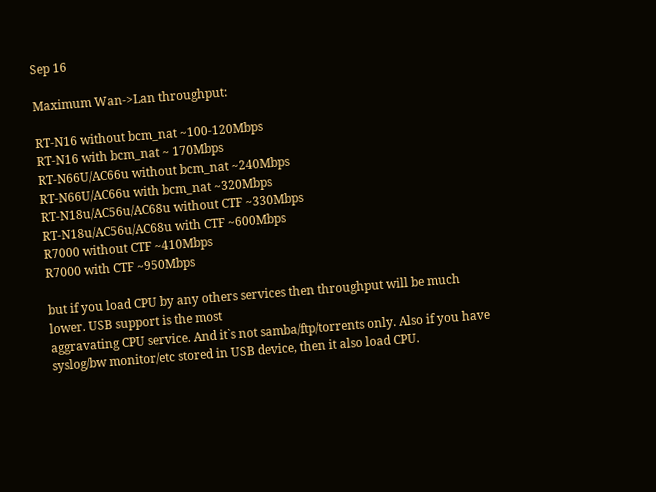Sep 16

Maximum Wan->Lan throughput:

RT-N16 without bcm_nat ~100-120Mbps
RT-N16 with bcm_nat ~ 170Mbps
RT-N66U/AC66u without bcm_nat ~240Mbps
RT-N66U/AC66u with bcm_nat ~320Mbps
RT-N18u/AC56u/AC68u without CTF ~330Mbps
RT-N18u/AC56u/AC68u with CTF ~600Mbps
R7000 without CTF ~410Mbps
R7000 with CTF ~950Mbps

but if you load CPU by any others services then throughput will be much lower. USB support is the most
aggravating CPU service. And it`s not samba/ftp/torrents only. Also if you have syslog/bw monitor/etc stored in USB device, then it also load CPU.